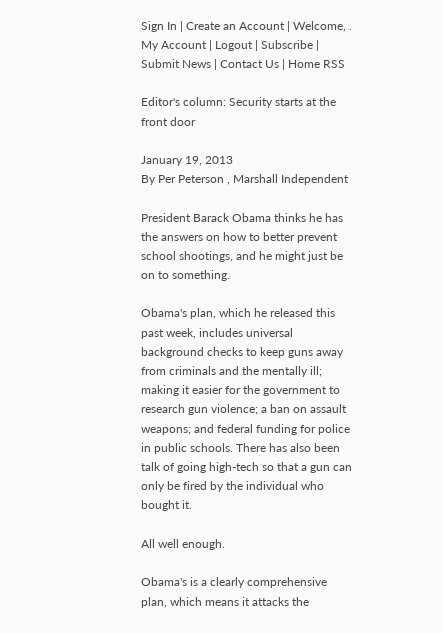Sign In | Create an Account | Welcome, . My Account | Logout | Subscribe | Submit News | Contact Us | Home RSS

Editor's column: Security starts at the front door

January 19, 2013
By Per Peterson , Marshall Independent

President Barack Obama thinks he has the answers on how to better prevent school shootings, and he might just be on to something.

Obama's plan, which he released this past week, includes universal background checks to keep guns away from criminals and the mentally ill; making it easier for the government to research gun violence; a ban on assault weapons; and federal funding for police in public schools. There has also been talk of going high-tech so that a gun can only be fired by the individual who bought it.

All well enough.

Obama's is a clearly comprehensive plan, which means it attacks the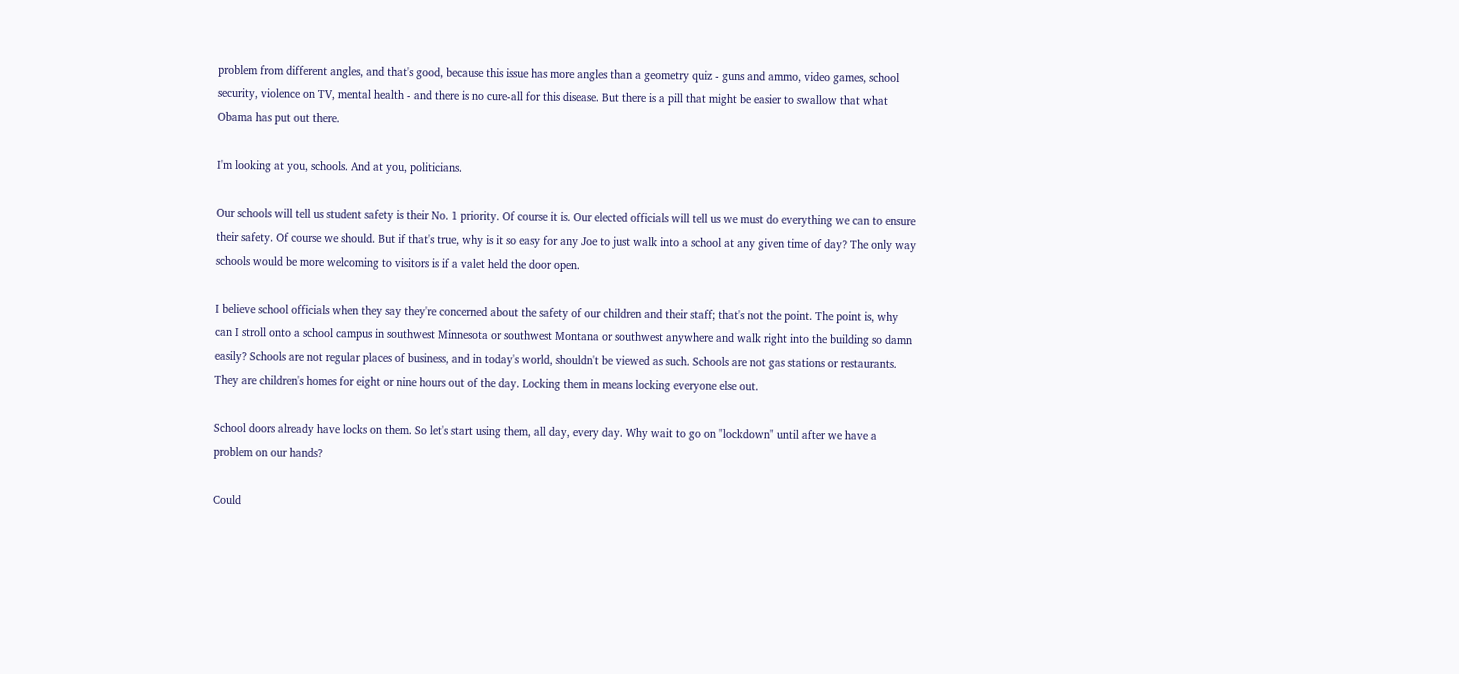problem from different angles, and that's good, because this issue has more angles than a geometry quiz - guns and ammo, video games, school security, violence on TV, mental health - and there is no cure-all for this disease. But there is a pill that might be easier to swallow that what Obama has put out there.

I'm looking at you, schools. And at you, politicians.

Our schools will tell us student safety is their No. 1 priority. Of course it is. Our elected officials will tell us we must do everything we can to ensure their safety. Of course we should. But if that's true, why is it so easy for any Joe to just walk into a school at any given time of day? The only way schools would be more welcoming to visitors is if a valet held the door open.

I believe school officials when they say they're concerned about the safety of our children and their staff; that's not the point. The point is, why can I stroll onto a school campus in southwest Minnesota or southwest Montana or southwest anywhere and walk right into the building so damn easily? Schools are not regular places of business, and in today's world, shouldn't be viewed as such. Schools are not gas stations or restaurants. They are children's homes for eight or nine hours out of the day. Locking them in means locking everyone else out.

School doors already have locks on them. So let's start using them, all day, every day. Why wait to go on "lockdown" until after we have a problem on our hands?

Could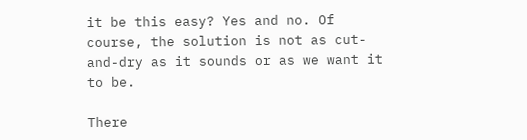it be this easy? Yes and no. Of course, the solution is not as cut-and-dry as it sounds or as we want it to be.

There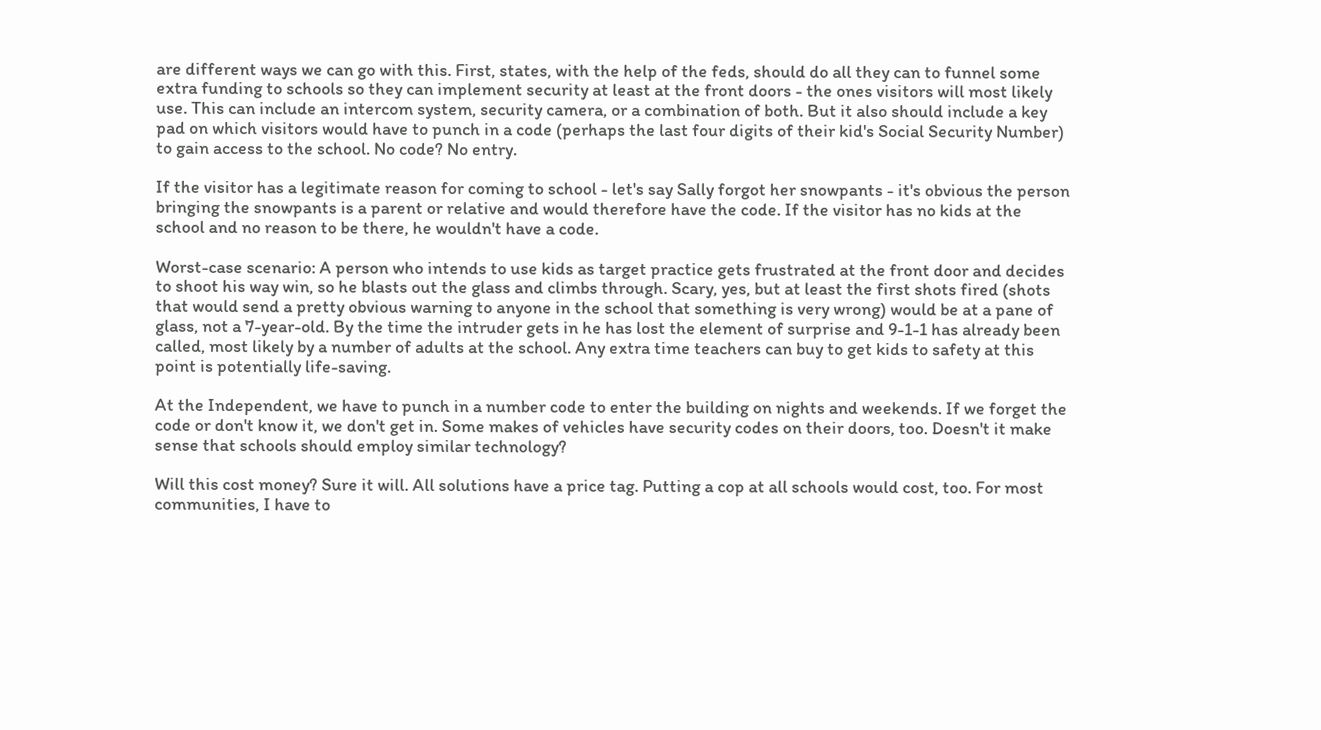are different ways we can go with this. First, states, with the help of the feds, should do all they can to funnel some extra funding to schools so they can implement security at least at the front doors - the ones visitors will most likely use. This can include an intercom system, security camera, or a combination of both. But it also should include a key pad on which visitors would have to punch in a code (perhaps the last four digits of their kid's Social Security Number) to gain access to the school. No code? No entry.

If the visitor has a legitimate reason for coming to school - let's say Sally forgot her snowpants - it's obvious the person bringing the snowpants is a parent or relative and would therefore have the code. If the visitor has no kids at the school and no reason to be there, he wouldn't have a code.

Worst-case scenario: A person who intends to use kids as target practice gets frustrated at the front door and decides to shoot his way win, so he blasts out the glass and climbs through. Scary, yes, but at least the first shots fired (shots that would send a pretty obvious warning to anyone in the school that something is very wrong) would be at a pane of glass, not a 7-year-old. By the time the intruder gets in he has lost the element of surprise and 9-1-1 has already been called, most likely by a number of adults at the school. Any extra time teachers can buy to get kids to safety at this point is potentially life-saving.

At the Independent, we have to punch in a number code to enter the building on nights and weekends. If we forget the code or don't know it, we don't get in. Some makes of vehicles have security codes on their doors, too. Doesn't it make sense that schools should employ similar technology?

Will this cost money? Sure it will. All solutions have a price tag. Putting a cop at all schools would cost, too. For most communities, I have to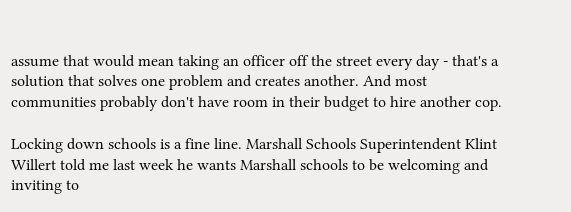assume that would mean taking an officer off the street every day - that's a solution that solves one problem and creates another. And most communities probably don't have room in their budget to hire another cop.

Locking down schools is a fine line. Marshall Schools Superintendent Klint Willert told me last week he wants Marshall schools to be welcoming and inviting to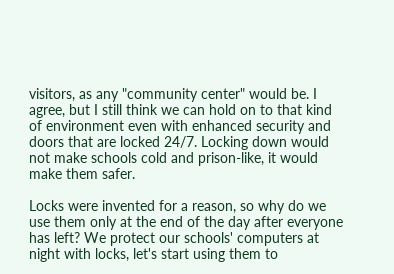visitors, as any "community center" would be. I agree, but I still think we can hold on to that kind of environment even with enhanced security and doors that are locked 24/7. Locking down would not make schools cold and prison-like, it would make them safer.

Locks were invented for a reason, so why do we use them only at the end of the day after everyone has left? We protect our schools' computers at night with locks, let's start using them to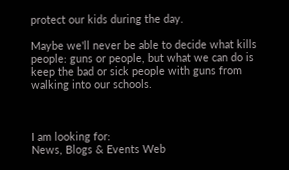protect our kids during the day.

Maybe we'll never be able to decide what kills people: guns or people, but what we can do is keep the bad or sick people with guns from walking into our schools.



I am looking for:
News, Blogs & Events Web